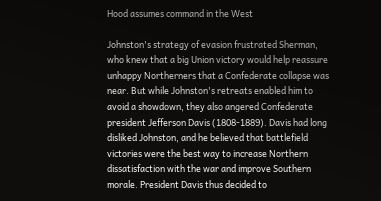Hood assumes command in the West

Johnston's strategy of evasion frustrated Sherman, who knew that a big Union victory would help reassure unhappy Northerners that a Confederate collapse was near. But while Johnston's retreats enabled him to avoid a showdown, they also angered Confederate president Jefferson Davis (1808-1889). Davis had long disliked Johnston, and he believed that battlefield victories were the best way to increase Northern dissatisfaction with the war and improve Southern morale. President Davis thus decided to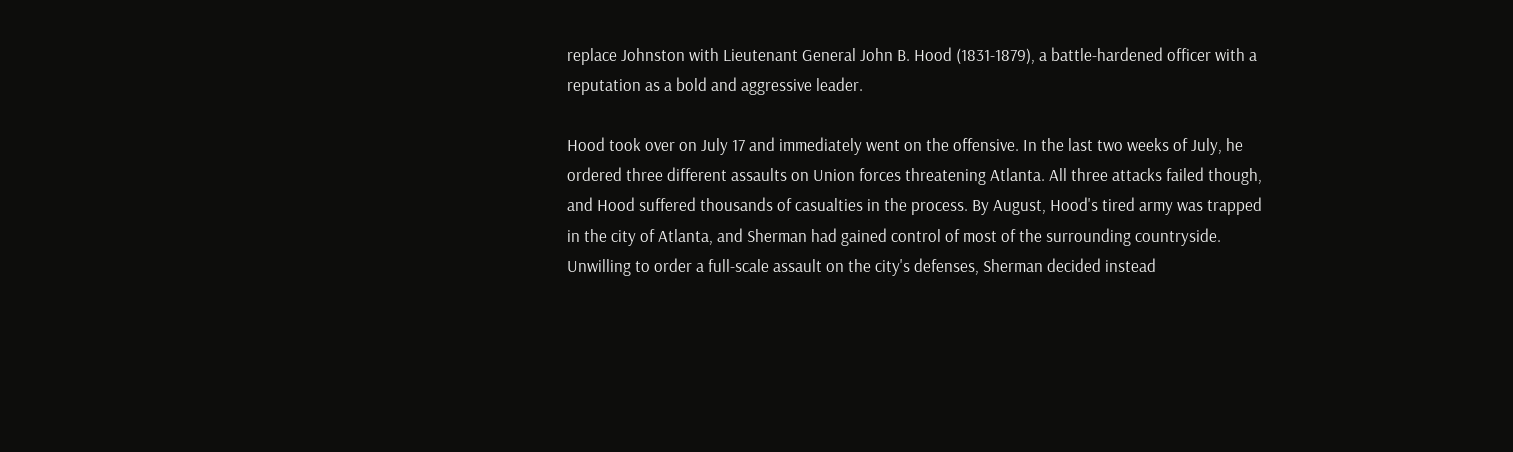replace Johnston with Lieutenant General John B. Hood (1831-1879), a battle-hardened officer with a reputation as a bold and aggressive leader.

Hood took over on July 17 and immediately went on the offensive. In the last two weeks of July, he ordered three different assaults on Union forces threatening Atlanta. All three attacks failed though, and Hood suffered thousands of casualties in the process. By August, Hood's tired army was trapped in the city of Atlanta, and Sherman had gained control of most of the surrounding countryside. Unwilling to order a full-scale assault on the city's defenses, Sherman decided instead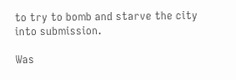to try to bomb and starve the city into submission.

Was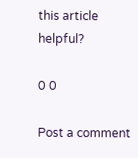this article helpful?

0 0

Post a comment